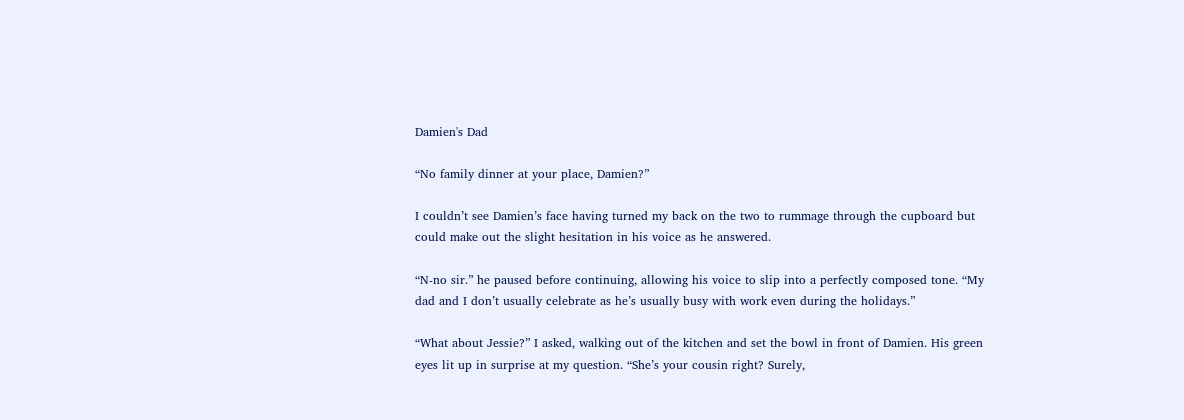Damien's Dad

“No family dinner at your place, Damien?”

I couldn’t see Damien’s face having turned my back on the two to rummage through the cupboard but could make out the slight hesitation in his voice as he answered.

“N-no sir.” he paused before continuing, allowing his voice to slip into a perfectly composed tone. “My dad and I don’t usually celebrate as he’s usually busy with work even during the holidays.”

“What about Jessie?” I asked, walking out of the kitchen and set the bowl in front of Damien. His green eyes lit up in surprise at my question. “She’s your cousin right? Surely,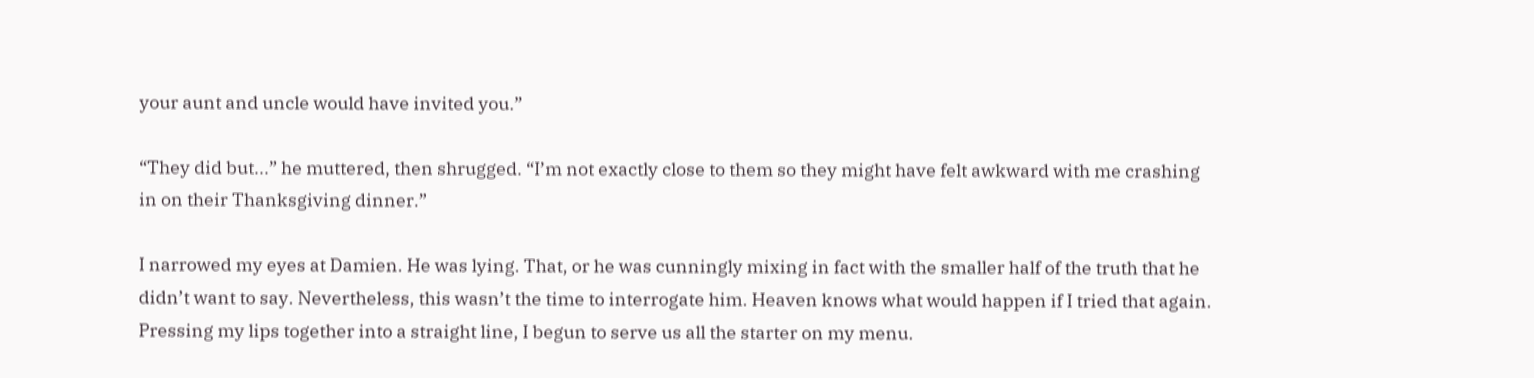your aunt and uncle would have invited you.”

“They did but...” he muttered, then shrugged. “I’m not exactly close to them so they might have felt awkward with me crashing in on their Thanksgiving dinner.”

I narrowed my eyes at Damien. He was lying. That, or he was cunningly mixing in fact with the smaller half of the truth that he didn’t want to say. Nevertheless, this wasn’t the time to interrogate him. Heaven knows what would happen if I tried that again. Pressing my lips together into a straight line, I begun to serve us all the starter on my menu.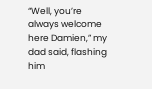“Well, you’re always welcome here Damien,” my dad said, flashing him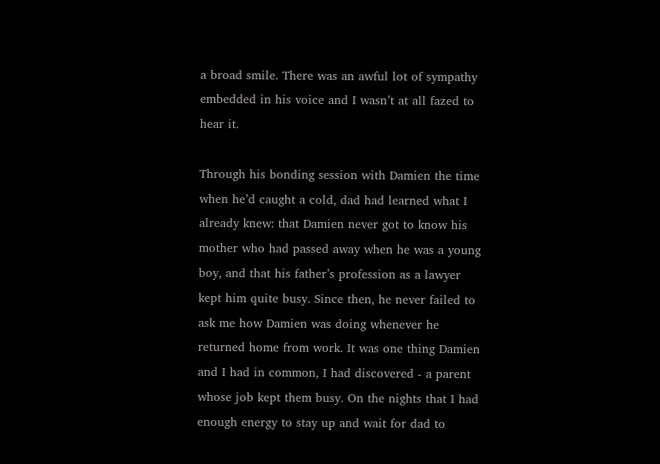a broad smile. There was an awful lot of sympathy embedded in his voice and I wasn’t at all fazed to hear it.

Through his bonding session with Damien the time when he’d caught a cold, dad had learned what I already knew: that Damien never got to know his mother who had passed away when he was a young boy, and that his father’s profession as a lawyer kept him quite busy. Since then, he never failed to ask me how Damien was doing whenever he returned home from work. It was one thing Damien and I had in common, I had discovered - a parent whose job kept them busy. On the nights that I had enough energy to stay up and wait for dad to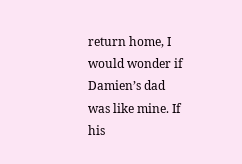return home, I would wonder if Damien’s dad was like mine. If his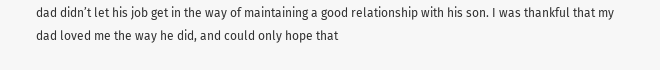dad didn’t let his job get in the way of maintaining a good relationship with his son. I was thankful that my dad loved me the way he did, and could only hope that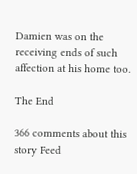Damien was on the receiving ends of such affection at his home too.

The End

366 comments about this story Feed